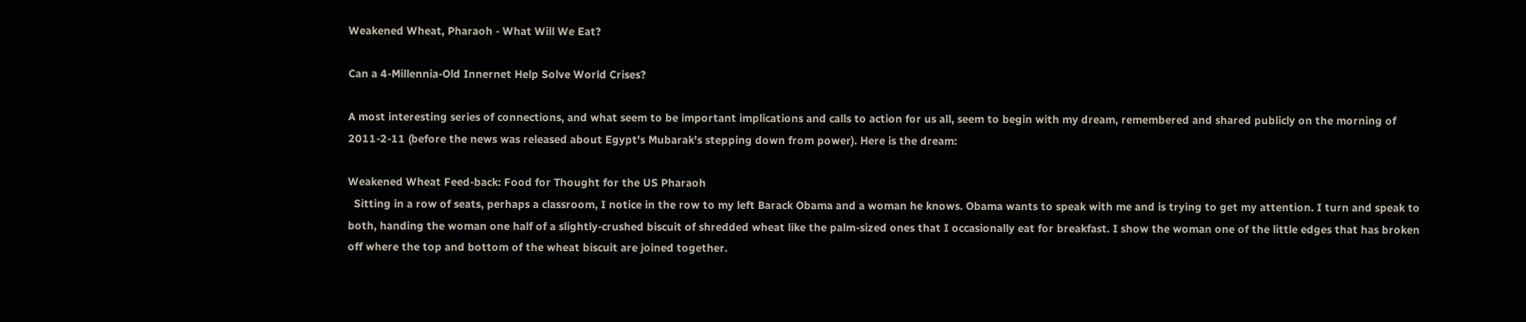Weakened Wheat, Pharaoh - What Will We Eat?

Can a 4-Millennia-Old Innernet Help Solve World Crises?

A most interesting series of connections, and what seem to be important implications and calls to action for us all, seem to begin with my dream, remembered and shared publicly on the morning of 2011-2-11 (before the news was released about Egypt's Mubarak's stepping down from power). Here is the dream:

Weakened Wheat Feed-back: Food for Thought for the US Pharaoh
  Sitting in a row of seats, perhaps a classroom, I notice in the row to my left Barack Obama and a woman he knows. Obama wants to speak with me and is trying to get my attention. I turn and speak to both, handing the woman one half of a slightly-crushed biscuit of shredded wheat like the palm-sized ones that I occasionally eat for breakfast. I show the woman one of the little edges that has broken off where the top and bottom of the wheat biscuit are joined together.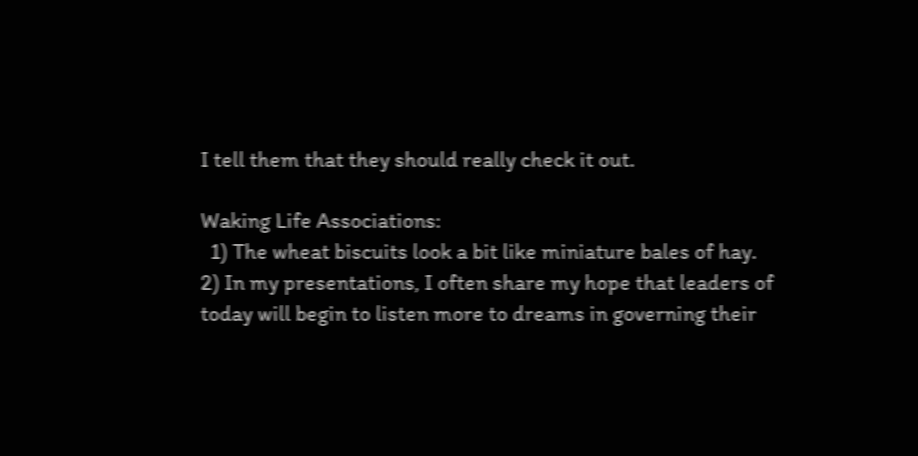I tell them that they should really check it out.

Waking Life Associations:
  1) The wheat biscuits look a bit like miniature bales of hay.
2) In my presentations, I often share my hope that leaders of today will begin to listen more to dreams in governing their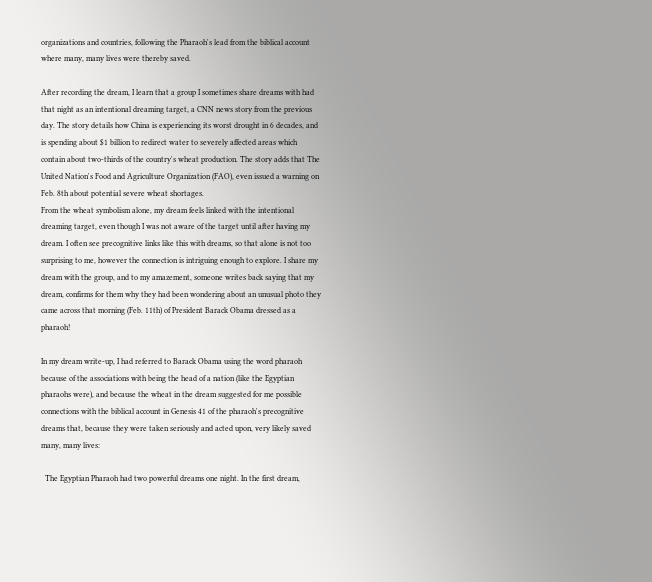organizations and countries, following the Pharaoh's lead from the biblical account where many, many lives were thereby saved.

After recording the dream, I learn that a group I sometimes share dreams with had that night as an intentional dreaming target, a CNN news story from the previous day. The story details how China is experiencing its worst drought in 6 decades, and is spending about $1 billion to redirect water to severely affected areas which contain about two-thirds of the country's wheat production. The story adds that The United Nation's Food and Agriculture Organization (FAO), even issued a warning on Feb. 8th about potential severe wheat shortages.
From the wheat symbolism alone, my dream feels linked with the intentional dreaming target, even though I was not aware of the target until after having my dream. I often see precognitive links like this with dreams, so that alone is not too surprising to me, however the connection is intriguing enough to explore. I share my dream with the group, and to my amazement, someone writes back saying that my dream, confirms for them why they had been wondering about an unusual photo they came across that morning (Feb. 11th) of President Barack Obama dressed as a pharaoh!

In my dream write-up, I had referred to Barack Obama using the word pharaoh because of the associations with being the head of a nation (like the Egyptian pharaohs were), and because the wheat in the dream suggested for me possible connections with the biblical account in Genesis 41 of the pharaoh's precognitive dreams that, because they were taken seriously and acted upon, very likely saved many, many lives:

  The Egyptian Pharaoh had two powerful dreams one night. In the first dream,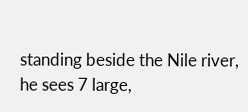standing beside the Nile river, he sees 7 large,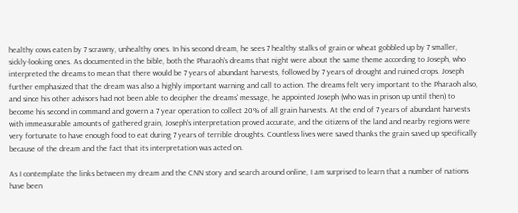healthy cows eaten by 7 scrawny, unhealthy ones. In his second dream, he sees 7 healthy stalks of grain or wheat gobbled up by 7 smaller, sickly-looking ones. As documented in the bible, both the Pharaoh's dreams that night were about the same theme according to Joseph, who interpreted the dreams to mean that there would be 7 years of abundant harvests, followed by 7 years of drought and ruined crops. Joseph further emphasized that the dream was also a highly important warning and call to action. The dreams felt very important to the Pharaoh also, and since his other advisors had not been able to decipher the dreams' message, he appointed Joseph (who was in prison up until then) to become his second in command and govern a 7 year operation to collect 20% of all grain harvests. At the end of 7 years of abundant harvests with immeasurable amounts of gathered grain, Joseph's interpretation proved accurate, and the citizens of the land and nearby regions were very fortunate to have enough food to eat during 7 years of terrible droughts. Countless lives were saved thanks the grain saved up specifically because of the dream and the fact that its interpretation was acted on.

As I contemplate the links between my dream and the CNN story and search around online, I am surprised to learn that a number of nations have been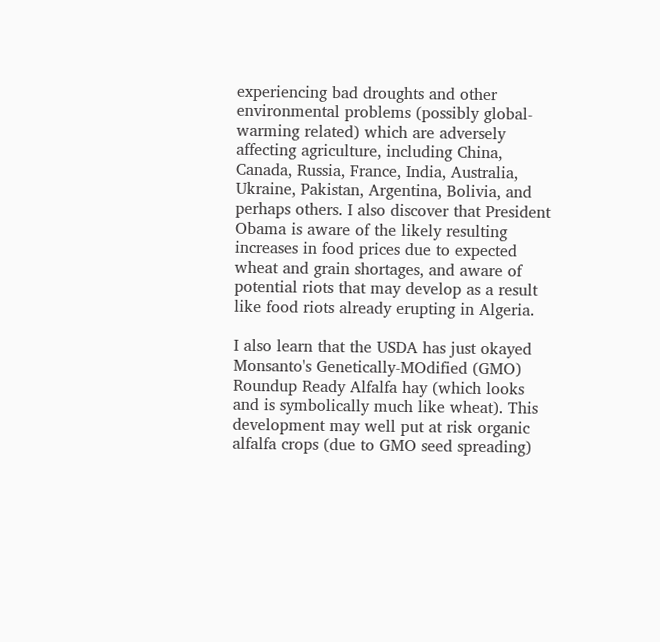experiencing bad droughts and other environmental problems (possibly global-warming related) which are adversely affecting agriculture, including China, Canada, Russia, France, India, Australia, Ukraine, Pakistan, Argentina, Bolivia, and perhaps others. I also discover that President Obama is aware of the likely resulting increases in food prices due to expected wheat and grain shortages, and aware of potential riots that may develop as a result like food riots already erupting in Algeria.

I also learn that the USDA has just okayed Monsanto's Genetically-MOdified (GMO) Roundup Ready Alfalfa hay (which looks and is symbolically much like wheat). This development may well put at risk organic alfalfa crops (due to GMO seed spreading)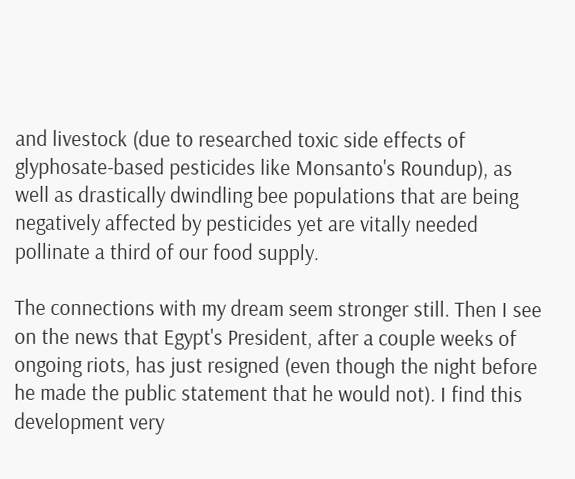and livestock (due to researched toxic side effects of glyphosate-based pesticides like Monsanto's Roundup), as well as drastically dwindling bee populations that are being negatively affected by pesticides yet are vitally needed pollinate a third of our food supply.

The connections with my dream seem stronger still. Then I see on the news that Egypt's President, after a couple weeks of ongoing riots, has just resigned (even though the night before he made the public statement that he would not). I find this development very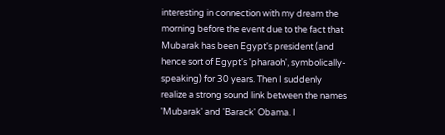interesting in connection with my dream the morning before the event due to the fact that Mubarak has been Egypt's president (and hence sort of Egypt's 'pharaoh', symbolically-speaking) for 30 years. Then I suddenly realize a strong sound link between the names 'Mubarak' and 'Barack' Obama. I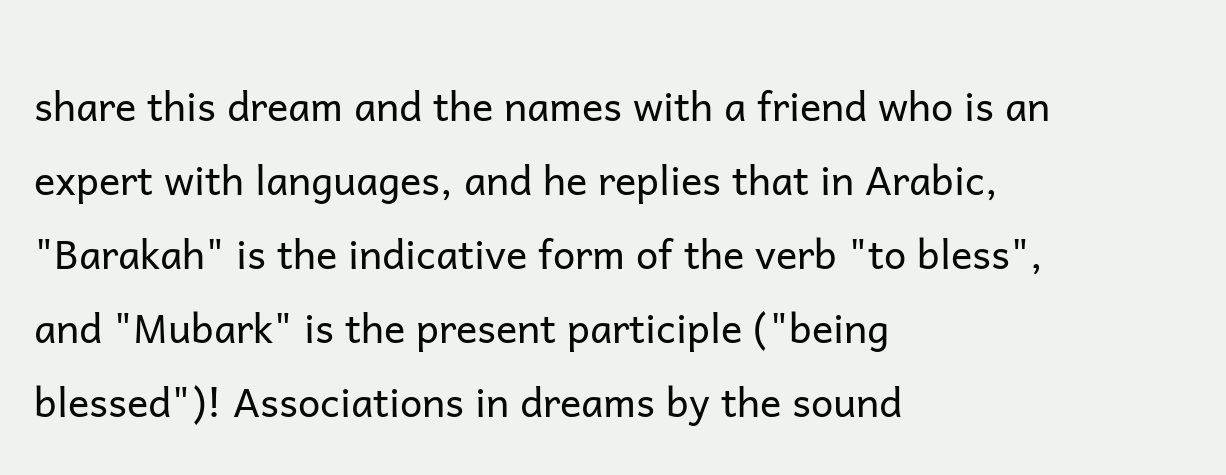share this dream and the names with a friend who is an expert with languages, and he replies that in Arabic, "Barakah" is the indicative form of the verb "to bless", and "Mubark" is the present participle ("being blessed")! Associations in dreams by the sound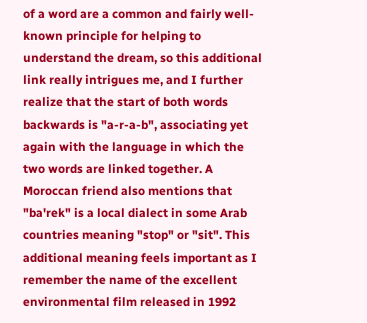of a word are a common and fairly well-known principle for helping to understand the dream, so this additional link really intrigues me, and I further realize that the start of both words backwards is "a-r-a-b", associating yet again with the language in which the two words are linked together. A Moroccan friend also mentions that "ba'rek" is a local dialect in some Arab countries meaning "stop" or "sit". This additional meaning feels important as I remember the name of the excellent environmental film released in 1992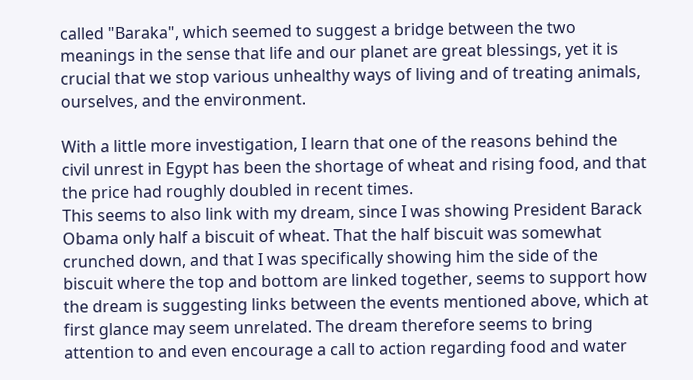called "Baraka", which seemed to suggest a bridge between the two meanings in the sense that life and our planet are great blessings, yet it is crucial that we stop various unhealthy ways of living and of treating animals, ourselves, and the environment.

With a little more investigation, I learn that one of the reasons behind the civil unrest in Egypt has been the shortage of wheat and rising food, and that the price had roughly doubled in recent times.
This seems to also link with my dream, since I was showing President Barack Obama only half a biscuit of wheat. That the half biscuit was somewhat crunched down, and that I was specifically showing him the side of the biscuit where the top and bottom are linked together, seems to support how the dream is suggesting links between the events mentioned above, which at first glance may seem unrelated. The dream therefore seems to bring attention to and even encourage a call to action regarding food and water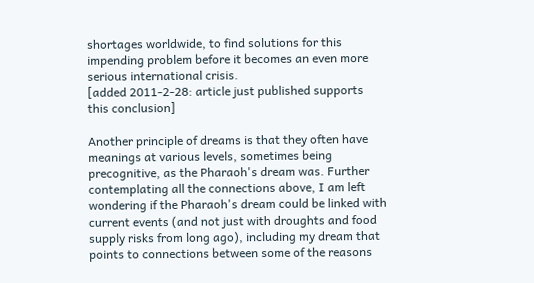shortages worldwide, to find solutions for this impending problem before it becomes an even more serious international crisis.
[added 2011-2-28: article just published supports this conclusion]

Another principle of dreams is that they often have meanings at various levels, sometimes being precognitive, as the Pharaoh's dream was. Further contemplating all the connections above, I am left wondering if the Pharaoh's dream could be linked with current events (and not just with droughts and food supply risks from long ago), including my dream that points to connections between some of the reasons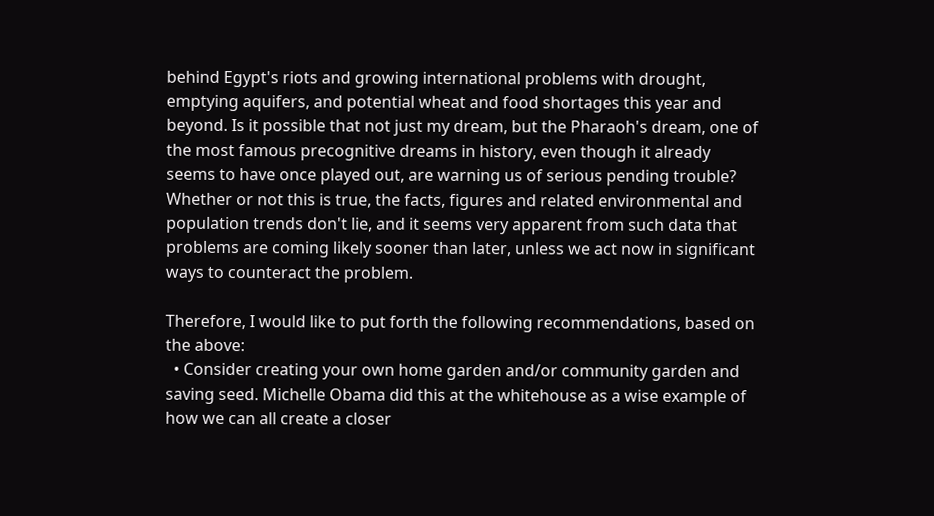behind Egypt's riots and growing international problems with drought, emptying aquifers, and potential wheat and food shortages this year and beyond. Is it possible that not just my dream, but the Pharaoh's dream, one of the most famous precognitive dreams in history, even though it already seems to have once played out, are warning us of serious pending trouble? Whether or not this is true, the facts, figures and related environmental and population trends don't lie, and it seems very apparent from such data that problems are coming likely sooner than later, unless we act now in significant ways to counteract the problem.

Therefore, I would like to put forth the following recommendations, based on the above:
  • Consider creating your own home garden and/or community garden and saving seed. Michelle Obama did this at the whitehouse as a wise example of how we can all create a closer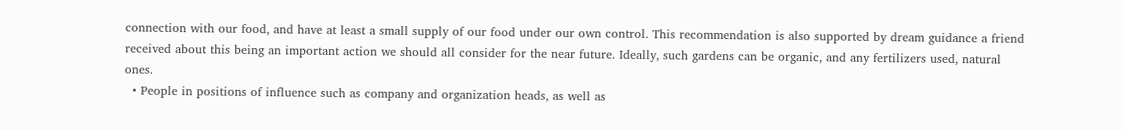connection with our food, and have at least a small supply of our food under our own control. This recommendation is also supported by dream guidance a friend received about this being an important action we should all consider for the near future. Ideally, such gardens can be organic, and any fertilizers used, natural ones.
  • People in positions of influence such as company and organization heads, as well as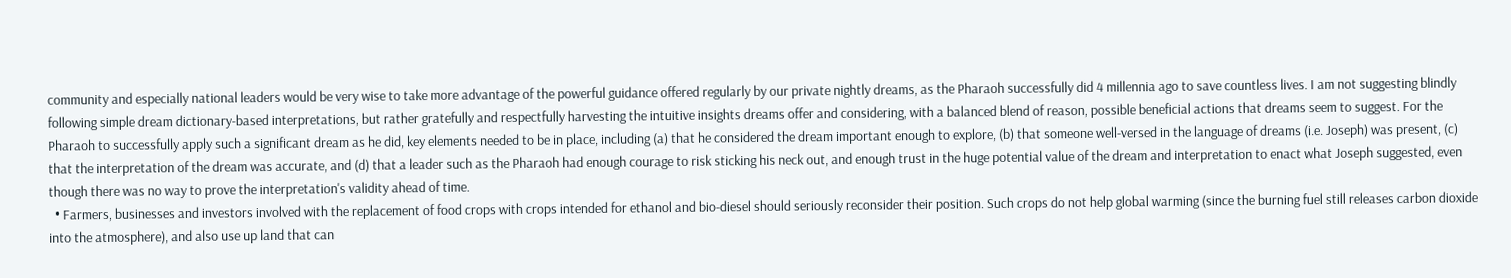community and especially national leaders would be very wise to take more advantage of the powerful guidance offered regularly by our private nightly dreams, as the Pharaoh successfully did 4 millennia ago to save countless lives. I am not suggesting blindly following simple dream dictionary-based interpretations, but rather gratefully and respectfully harvesting the intuitive insights dreams offer and considering, with a balanced blend of reason, possible beneficial actions that dreams seem to suggest. For the Pharaoh to successfully apply such a significant dream as he did, key elements needed to be in place, including (a) that he considered the dream important enough to explore, (b) that someone well-versed in the language of dreams (i.e. Joseph) was present, (c) that the interpretation of the dream was accurate, and (d) that a leader such as the Pharaoh had enough courage to risk sticking his neck out, and enough trust in the huge potential value of the dream and interpretation to enact what Joseph suggested, even though there was no way to prove the interpretation's validity ahead of time.
  • Farmers, businesses and investors involved with the replacement of food crops with crops intended for ethanol and bio-diesel should seriously reconsider their position. Such crops do not help global warming (since the burning fuel still releases carbon dioxide into the atmosphere), and also use up land that can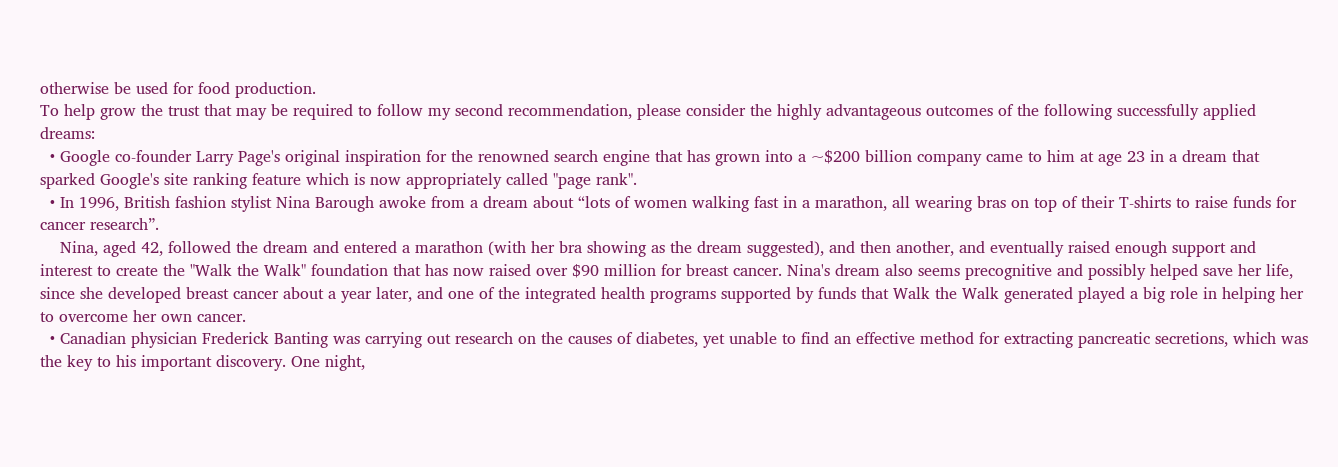otherwise be used for food production.
To help grow the trust that may be required to follow my second recommendation, please consider the highly advantageous outcomes of the following successfully applied dreams:
  • Google co-founder Larry Page's original inspiration for the renowned search engine that has grown into a ~$200 billion company came to him at age 23 in a dream that sparked Google's site ranking feature which is now appropriately called "page rank".
  • In 1996, British fashion stylist Nina Barough awoke from a dream about “lots of women walking fast in a marathon, all wearing bras on top of their T-shirts to raise funds for cancer research”.
    Nina, aged 42, followed the dream and entered a marathon (with her bra showing as the dream suggested), and then another, and eventually raised enough support and interest to create the "Walk the Walk" foundation that has now raised over $90 million for breast cancer. Nina's dream also seems precognitive and possibly helped save her life, since she developed breast cancer about a year later, and one of the integrated health programs supported by funds that Walk the Walk generated played a big role in helping her to overcome her own cancer.
  • Canadian physician Frederick Banting was carrying out research on the causes of diabetes, yet unable to find an effective method for extracting pancreatic secretions, which was the key to his important discovery. One night,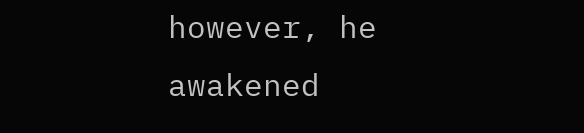however, he awakened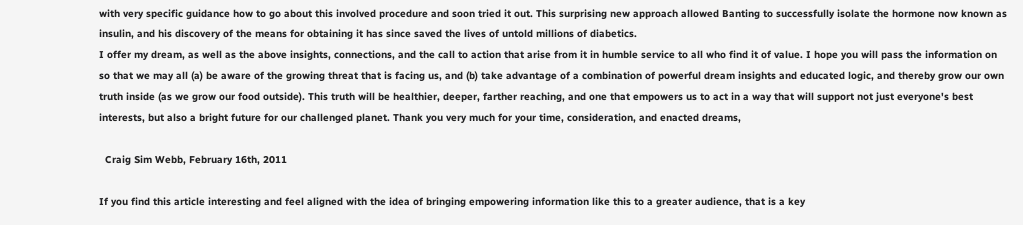with very specific guidance how to go about this involved procedure and soon tried it out. This surprising new approach allowed Banting to successfully isolate the hormone now known as insulin, and his discovery of the means for obtaining it has since saved the lives of untold millions of diabetics.
I offer my dream, as well as the above insights, connections, and the call to action that arise from it in humble service to all who find it of value. I hope you will pass the information on so that we may all (a) be aware of the growing threat that is facing us, and (b) take advantage of a combination of powerful dream insights and educated logic, and thereby grow our own truth inside (as we grow our food outside). This truth will be healthier, deeper, farther reaching, and one that empowers us to act in a way that will support not just everyone's best interests, but also a bright future for our challenged planet. Thank you very much for your time, consideration, and enacted dreams,

  Craig Sim Webb, February 16th, 2011

If you find this article interesting and feel aligned with the idea of bringing empowering information like this to a greater audience, that is a key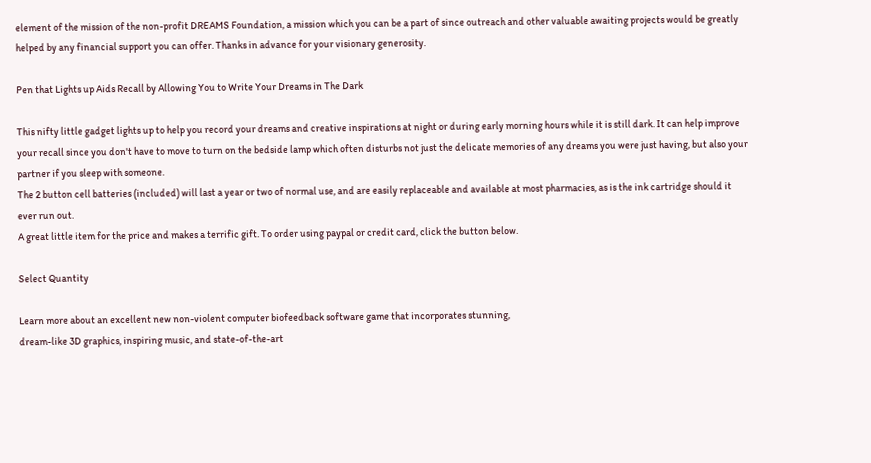element of the mission of the non-profit DREAMS Foundation, a mission which you can be a part of since outreach and other valuable awaiting projects would be greatly helped by any financial support you can offer. Thanks in advance for your visionary generosity.

Pen that Lights up Aids Recall by Allowing You to Write Your Dreams in The Dark

This nifty little gadget lights up to help you record your dreams and creative inspirations at night or during early morning hours while it is still dark. It can help improve your recall since you don't have to move to turn on the bedside lamp which often disturbs not just the delicate memories of any dreams you were just having, but also your partner if you sleep with someone.
The 2 button cell batteries (included) will last a year or two of normal use, and are easily replaceable and available at most pharmacies, as is the ink cartridge should it ever run out.
A great little item for the price and makes a terrific gift. To order using paypal or credit card, click the button below.

Select Quantity

Learn more about an excellent new non-violent computer biofeedback software game that incorporates stunning,
dream-like 3D graphics, inspiring music, and state-of-the-art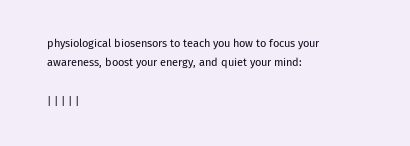physiological biosensors to teach you how to focus your awareness, boost your energy, and quiet your mind:

| | | | |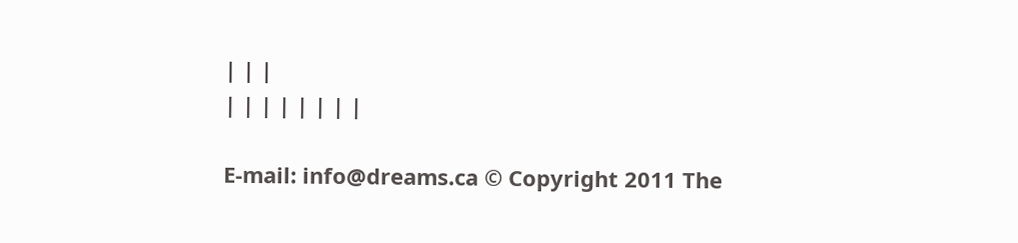| | |
| | | | | | | |

E-mail: info@dreams.ca © Copyright 2011 The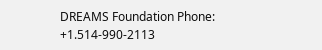DREAMS Foundation Phone: +1.514-990-2113